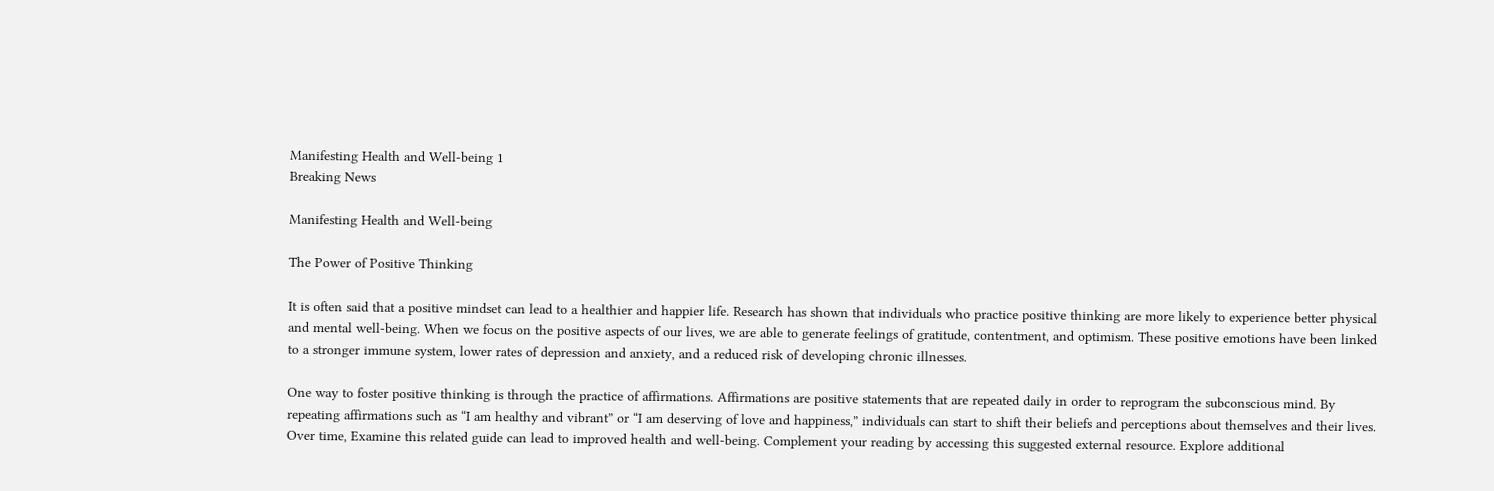Manifesting Health and Well-being 1
Breaking News

Manifesting Health and Well-being

The Power of Positive Thinking

It is often said that a positive mindset can lead to a healthier and happier life. Research has shown that individuals who practice positive thinking are more likely to experience better physical and mental well-being. When we focus on the positive aspects of our lives, we are able to generate feelings of gratitude, contentment, and optimism. These positive emotions have been linked to a stronger immune system, lower rates of depression and anxiety, and a reduced risk of developing chronic illnesses.

One way to foster positive thinking is through the practice of affirmations. Affirmations are positive statements that are repeated daily in order to reprogram the subconscious mind. By repeating affirmations such as “I am healthy and vibrant” or “I am deserving of love and happiness,” individuals can start to shift their beliefs and perceptions about themselves and their lives. Over time, Examine this related guide can lead to improved health and well-being. Complement your reading by accessing this suggested external resource. Explore additional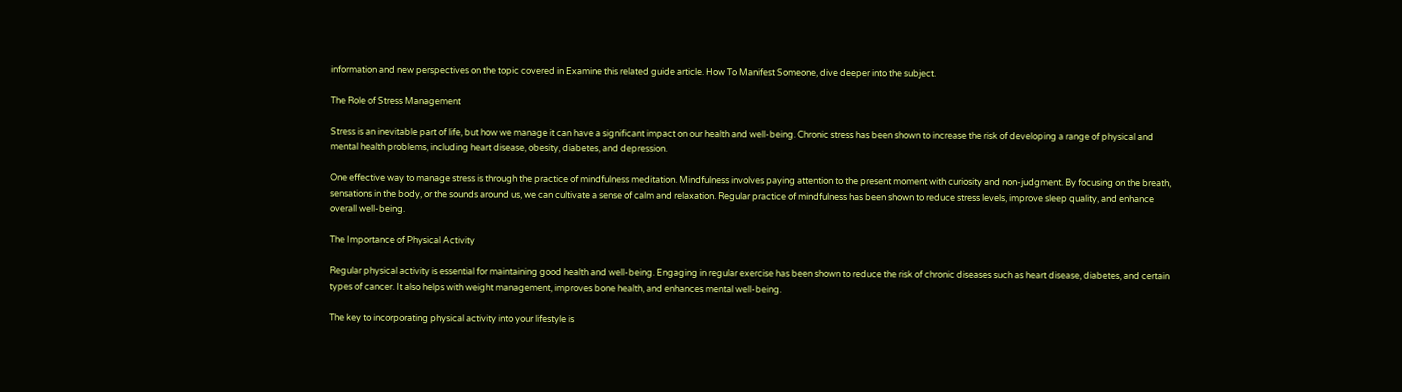information and new perspectives on the topic covered in Examine this related guide article. How To Manifest Someone, dive deeper into the subject.

The Role of Stress Management

Stress is an inevitable part of life, but how we manage it can have a significant impact on our health and well-being. Chronic stress has been shown to increase the risk of developing a range of physical and mental health problems, including heart disease, obesity, diabetes, and depression.

One effective way to manage stress is through the practice of mindfulness meditation. Mindfulness involves paying attention to the present moment with curiosity and non-judgment. By focusing on the breath, sensations in the body, or the sounds around us, we can cultivate a sense of calm and relaxation. Regular practice of mindfulness has been shown to reduce stress levels, improve sleep quality, and enhance overall well-being.

The Importance of Physical Activity

Regular physical activity is essential for maintaining good health and well-being. Engaging in regular exercise has been shown to reduce the risk of chronic diseases such as heart disease, diabetes, and certain types of cancer. It also helps with weight management, improves bone health, and enhances mental well-being.

The key to incorporating physical activity into your lifestyle is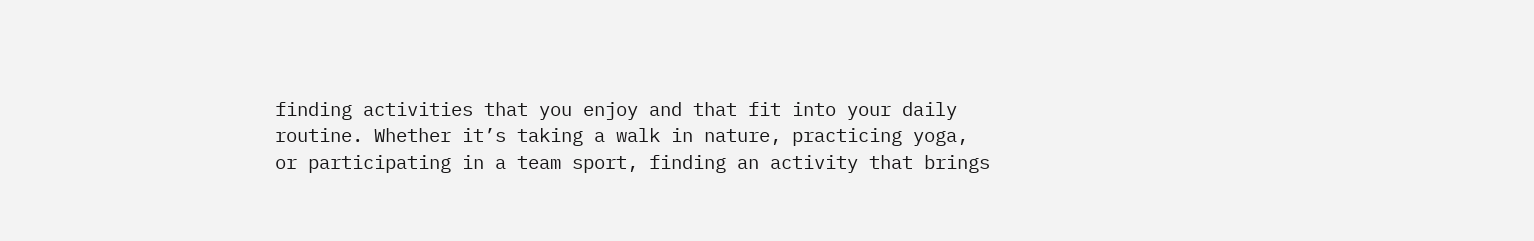finding activities that you enjoy and that fit into your daily routine. Whether it’s taking a walk in nature, practicing yoga, or participating in a team sport, finding an activity that brings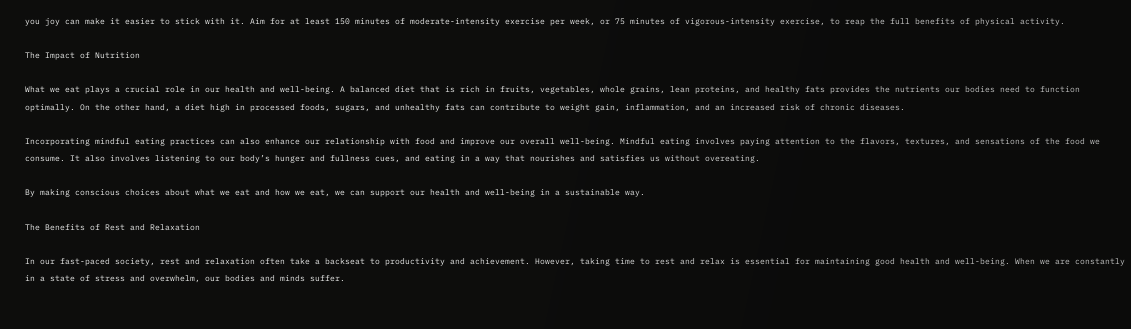you joy can make it easier to stick with it. Aim for at least 150 minutes of moderate-intensity exercise per week, or 75 minutes of vigorous-intensity exercise, to reap the full benefits of physical activity.

The Impact of Nutrition

What we eat plays a crucial role in our health and well-being. A balanced diet that is rich in fruits, vegetables, whole grains, lean proteins, and healthy fats provides the nutrients our bodies need to function optimally. On the other hand, a diet high in processed foods, sugars, and unhealthy fats can contribute to weight gain, inflammation, and an increased risk of chronic diseases.

Incorporating mindful eating practices can also enhance our relationship with food and improve our overall well-being. Mindful eating involves paying attention to the flavors, textures, and sensations of the food we consume. It also involves listening to our body’s hunger and fullness cues, and eating in a way that nourishes and satisfies us without overeating.

By making conscious choices about what we eat and how we eat, we can support our health and well-being in a sustainable way.

The Benefits of Rest and Relaxation

In our fast-paced society, rest and relaxation often take a backseat to productivity and achievement. However, taking time to rest and relax is essential for maintaining good health and well-being. When we are constantly in a state of stress and overwhelm, our bodies and minds suffer.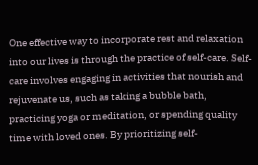One effective way to incorporate rest and relaxation into our lives is through the practice of self-care. Self-care involves engaging in activities that nourish and rejuvenate us, such as taking a bubble bath, practicing yoga or meditation, or spending quality time with loved ones. By prioritizing self-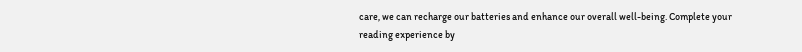care, we can recharge our batteries and enhance our overall well-being. Complete your reading experience by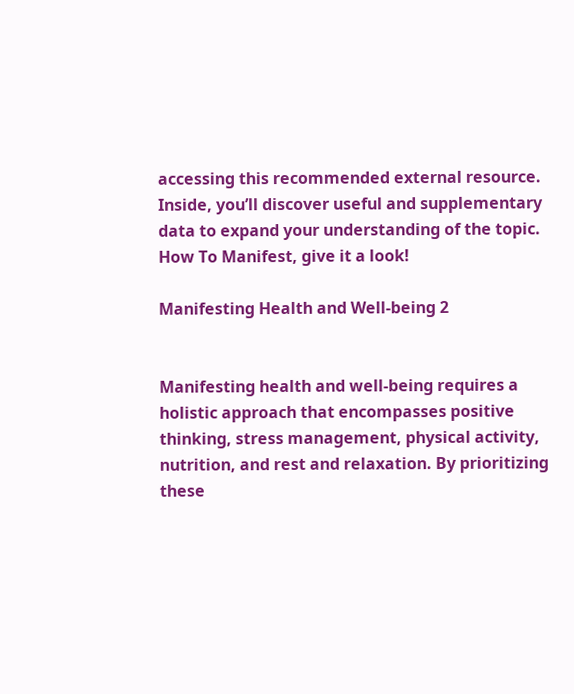accessing this recommended external resource. Inside, you’ll discover useful and supplementary data to expand your understanding of the topic. How To Manifest, give it a look!

Manifesting Health and Well-being 2


Manifesting health and well-being requires a holistic approach that encompasses positive thinking, stress management, physical activity, nutrition, and rest and relaxation. By prioritizing these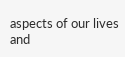aspects of our lives and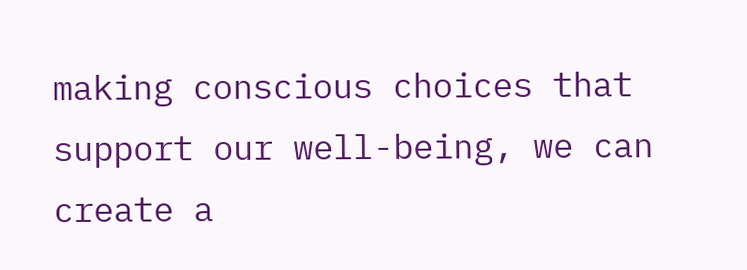making conscious choices that support our well-being, we can create a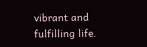vibrant and fulfilling life.